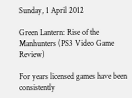Sunday, 1 April 2012

Green Lantern: Rise of the Manhunters (PS3 Video Game Review)

For years licensed games have been consistently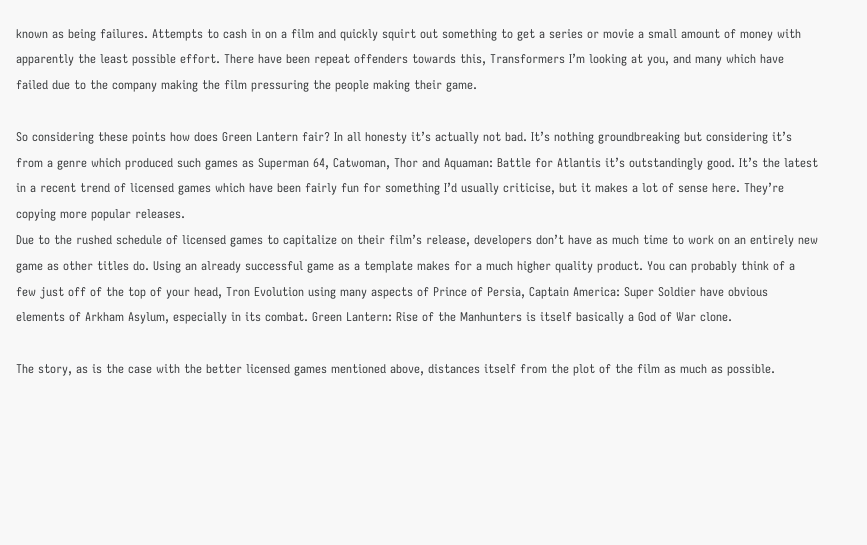known as being failures. Attempts to cash in on a film and quickly squirt out something to get a series or movie a small amount of money with apparently the least possible effort. There have been repeat offenders towards this, Transformers I’m looking at you, and many which have failed due to the company making the film pressuring the people making their game.

So considering these points how does Green Lantern fair? In all honesty it’s actually not bad. It’s nothing groundbreaking but considering it’s from a genre which produced such games as Superman 64, Catwoman, Thor and Aquaman: Battle for Atlantis it’s outstandingly good. It’s the latest in a recent trend of licensed games which have been fairly fun for something I’d usually criticise, but it makes a lot of sense here. They’re copying more popular releases.
Due to the rushed schedule of licensed games to capitalize on their film’s release, developers don’t have as much time to work on an entirely new game as other titles do. Using an already successful game as a template makes for a much higher quality product. You can probably think of a few just off of the top of your head, Tron Evolution using many aspects of Prince of Persia, Captain America: Super Soldier have obvious elements of Arkham Asylum, especially in its combat. Green Lantern: Rise of the Manhunters is itself basically a God of War clone.

The story, as is the case with the better licensed games mentioned above, distances itself from the plot of the film as much as possible.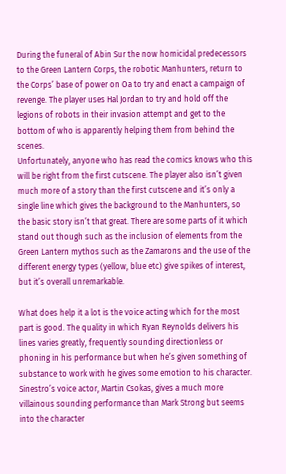During the funeral of Abin Sur the now homicidal predecessors to the Green Lantern Corps, the robotic Manhunters, return to the Corps’ base of power on Oa to try and enact a campaign of revenge. The player uses Hal Jordan to try and hold off the legions of robots in their invasion attempt and get to the bottom of who is apparently helping them from behind the scenes.
Unfortunately, anyone who has read the comics knows who this will be right from the first cutscene. The player also isn’t given much more of a story than the first cutscene and it’s only a single line which gives the background to the Manhunters, so the basic story isn’t that great. There are some parts of it which stand out though such as the inclusion of elements from the Green Lantern mythos such as the Zamarons and the use of the different energy types (yellow, blue etc) give spikes of interest, but it’s overall unremarkable.

What does help it a lot is the voice acting which for the most part is good. The quality in which Ryan Reynolds delivers his lines varies greatly, frequently sounding directionless or phoning in his performance but when he’s given something of substance to work with he gives some emotion to his character. Sinestro’s voice actor, Martin Csokas, gives a much more villainous sounding performance than Mark Strong but seems into the character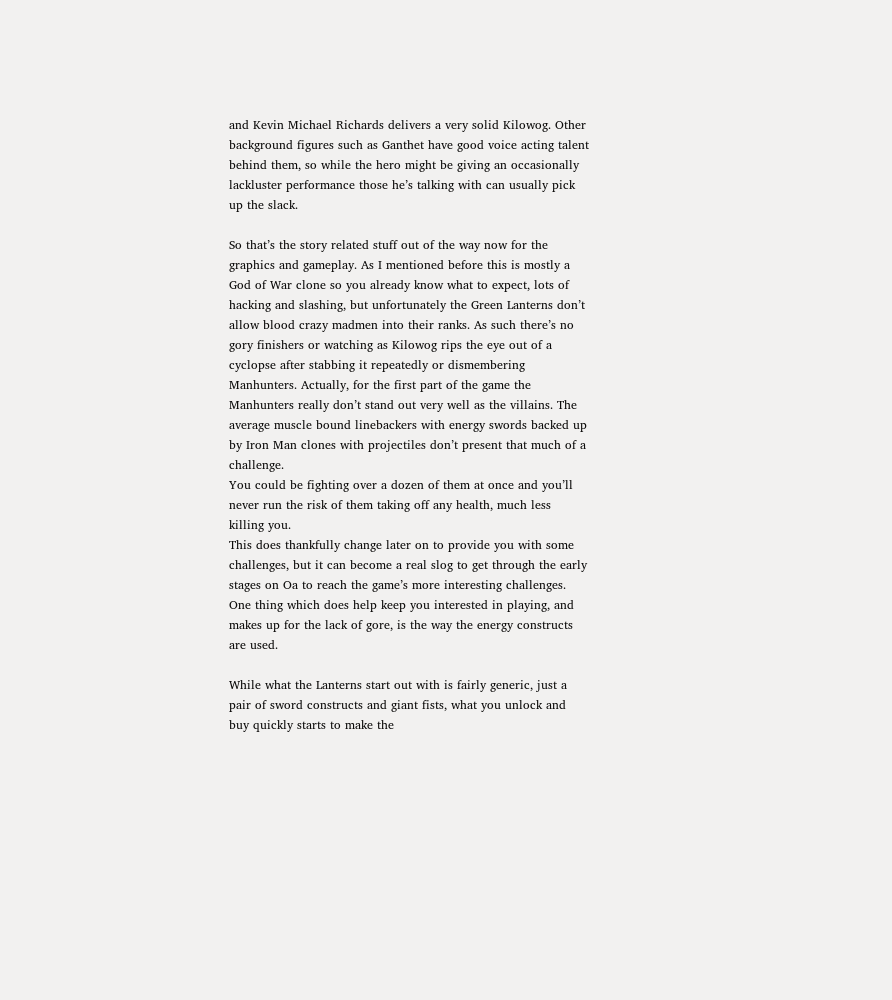and Kevin Michael Richards delivers a very solid Kilowog. Other background figures such as Ganthet have good voice acting talent behind them, so while the hero might be giving an occasionally lackluster performance those he’s talking with can usually pick up the slack.

So that’s the story related stuff out of the way now for the graphics and gameplay. As I mentioned before this is mostly a God of War clone so you already know what to expect, lots of hacking and slashing, but unfortunately the Green Lanterns don’t allow blood crazy madmen into their ranks. As such there’s no gory finishers or watching as Kilowog rips the eye out of a cyclopse after stabbing it repeatedly or dismembering Manhunters. Actually, for the first part of the game the Manhunters really don’t stand out very well as the villains. The average muscle bound linebackers with energy swords backed up by Iron Man clones with projectiles don’t present that much of a challenge.
You could be fighting over a dozen of them at once and you’ll never run the risk of them taking off any health, much less killing you.
This does thankfully change later on to provide you with some challenges, but it can become a real slog to get through the early stages on Oa to reach the game’s more interesting challenges. One thing which does help keep you interested in playing, and makes up for the lack of gore, is the way the energy constructs are used.

While what the Lanterns start out with is fairly generic, just a pair of sword constructs and giant fists, what you unlock and buy quickly starts to make the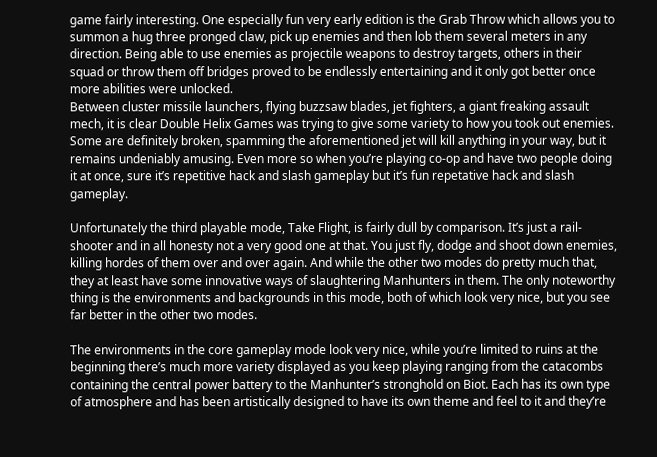game fairly interesting. One especially fun very early edition is the Grab Throw which allows you to summon a hug three pronged claw, pick up enemies and then lob them several meters in any direction. Being able to use enemies as projectile weapons to destroy targets, others in their squad or throw them off bridges proved to be endlessly entertaining and it only got better once more abilities were unlocked.
Between cluster missile launchers, flying buzzsaw blades, jet fighters, a giant freaking assault mech, it is clear Double Helix Games was trying to give some variety to how you took out enemies. Some are definitely broken, spamming the aforementioned jet will kill anything in your way, but it remains undeniably amusing. Even more so when you’re playing co-op and have two people doing it at once, sure it’s repetitive hack and slash gameplay but it’s fun repetative hack and slash gameplay.

Unfortunately the third playable mode, Take Flight, is fairly dull by comparison. It’s just a rail-shooter and in all honesty not a very good one at that. You just fly, dodge and shoot down enemies, killing hordes of them over and over again. And while the other two modes do pretty much that, they at least have some innovative ways of slaughtering Manhunters in them. The only noteworthy thing is the environments and backgrounds in this mode, both of which look very nice, but you see far better in the other two modes.

The environments in the core gameplay mode look very nice, while you’re limited to ruins at the beginning there’s much more variety displayed as you keep playing ranging from the catacombs containing the central power battery to the Manhunter’s stronghold on Biot. Each has its own type of atmosphere and has been artistically designed to have its own theme and feel to it and they’re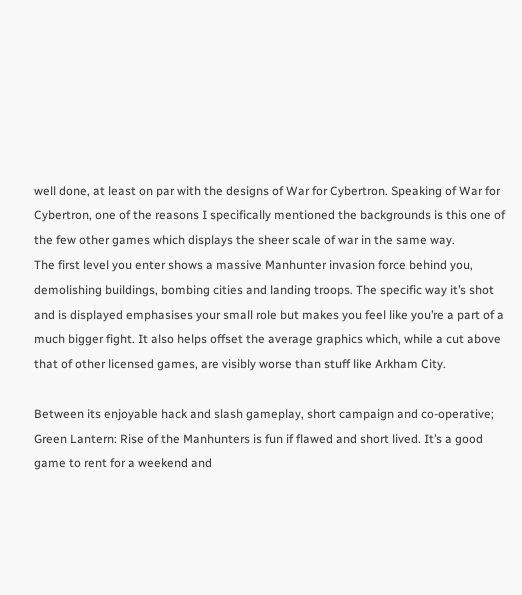well done, at least on par with the designs of War for Cybertron. Speaking of War for Cybertron, one of the reasons I specifically mentioned the backgrounds is this one of the few other games which displays the sheer scale of war in the same way.
The first level you enter shows a massive Manhunter invasion force behind you, demolishing buildings, bombing cities and landing troops. The specific way it’s shot and is displayed emphasises your small role but makes you feel like you’re a part of a much bigger fight. It also helps offset the average graphics which, while a cut above that of other licensed games, are visibly worse than stuff like Arkham City.

Between its enjoyable hack and slash gameplay, short campaign and co-operative; Green Lantern: Rise of the Manhunters is fun if flawed and short lived. It’s a good game to rent for a weekend and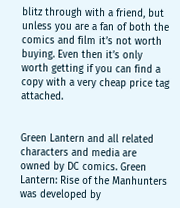blitz through with a friend, but unless you are a fan of both the comics and film it’s not worth buying. Even then it’s only worth getting if you can find a copy with a very cheap price tag attached.


Green Lantern and all related characters and media are owned by DC comics. Green Lantern: Rise of the Manhunters was developed by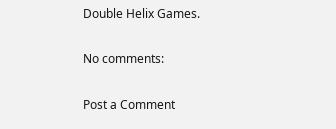Double Helix Games.

No comments:

Post a Comment